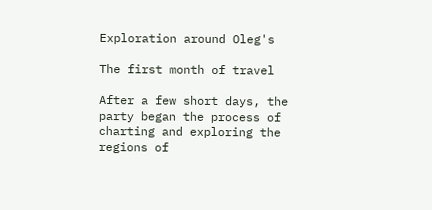Exploration around Oleg's

The first month of travel

After a few short days, the party began the process of charting and exploring the regions of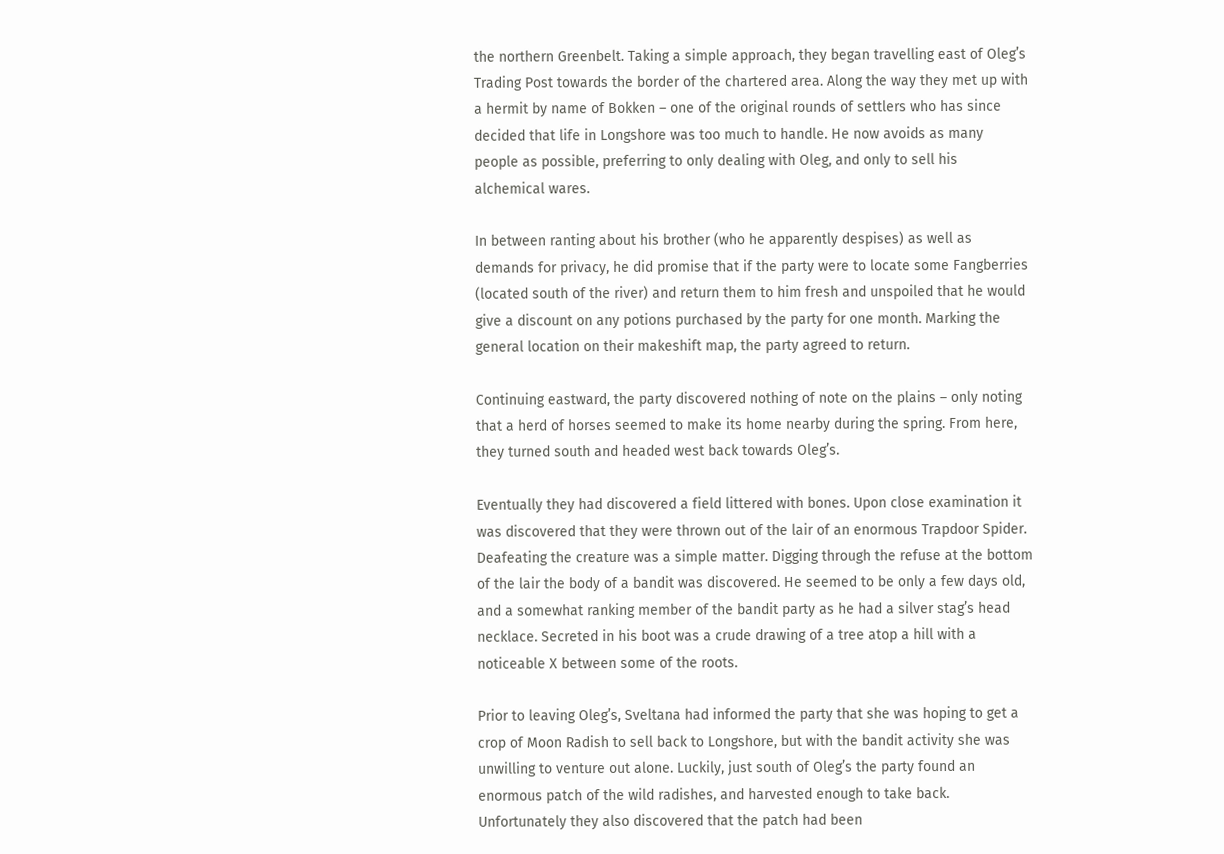the northern Greenbelt. Taking a simple approach, they began travelling east of Oleg’s Trading Post towards the border of the chartered area. Along the way they met up with a hermit by name of Bokken – one of the original rounds of settlers who has since decided that life in Longshore was too much to handle. He now avoids as many people as possible, preferring to only dealing with Oleg, and only to sell his alchemical wares.

In between ranting about his brother (who he apparently despises) as well as demands for privacy, he did promise that if the party were to locate some Fangberries (located south of the river) and return them to him fresh and unspoiled that he would give a discount on any potions purchased by the party for one month. Marking the general location on their makeshift map, the party agreed to return.

Continuing eastward, the party discovered nothing of note on the plains – only noting that a herd of horses seemed to make its home nearby during the spring. From here, they turned south and headed west back towards Oleg’s.

Eventually they had discovered a field littered with bones. Upon close examination it was discovered that they were thrown out of the lair of an enormous Trapdoor Spider. Deafeating the creature was a simple matter. Digging through the refuse at the bottom of the lair the body of a bandit was discovered. He seemed to be only a few days old, and a somewhat ranking member of the bandit party as he had a silver stag’s head necklace. Secreted in his boot was a crude drawing of a tree atop a hill with a noticeable X between some of the roots.

Prior to leaving Oleg’s, Sveltana had informed the party that she was hoping to get a crop of Moon Radish to sell back to Longshore, but with the bandit activity she was unwilling to venture out alone. Luckily, just south of Oleg’s the party found an enormous patch of the wild radishes, and harvested enough to take back. Unfortunately they also discovered that the patch had been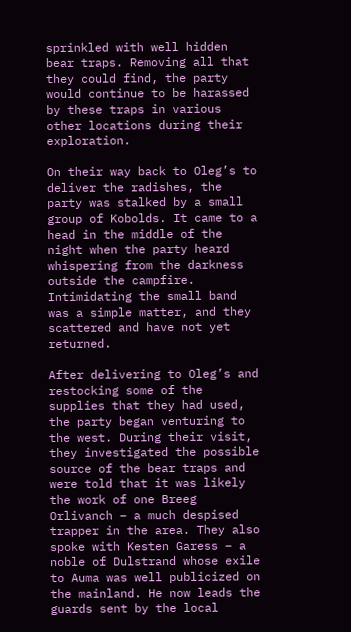sprinkled with well hidden bear traps. Removing all that they could find, the party would continue to be harassed by these traps in various other locations during their exploration.

On their way back to Oleg’s to deliver the radishes, the party was stalked by a small group of Kobolds. It came to a head in the middle of the night when the party heard whispering from the darkness outside the campfire. Intimidating the small band was a simple matter, and they scattered and have not yet returned.

After delivering to Oleg’s and restocking some of the supplies that they had used, the party began venturing to the west. During their visit, they investigated the possible source of the bear traps and were told that it was likely the work of one Breeg Orlivanch – a much despised trapper in the area. They also spoke with Kesten Garess – a noble of Dulstrand whose exile to Auma was well publicized on the mainland. He now leads the guards sent by the local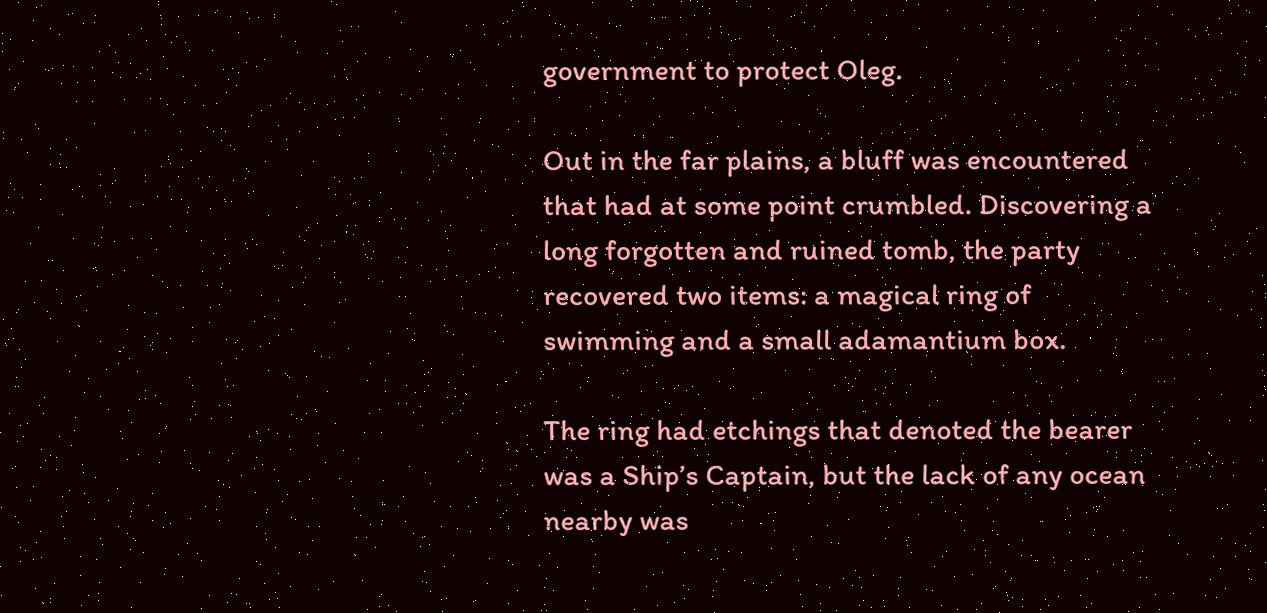government to protect Oleg.

Out in the far plains, a bluff was encountered that had at some point crumbled. Discovering a long forgotten and ruined tomb, the party recovered two items: a magical ring of swimming and a small adamantium box.

The ring had etchings that denoted the bearer was a Ship’s Captain, but the lack of any ocean nearby was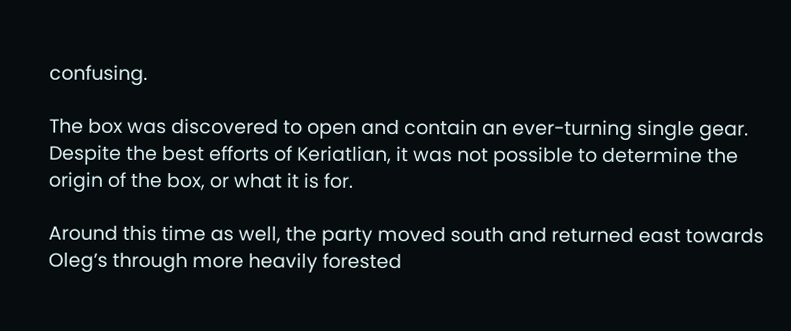confusing.

The box was discovered to open and contain an ever-turning single gear. Despite the best efforts of Keriatlian, it was not possible to determine the origin of the box, or what it is for.

Around this time as well, the party moved south and returned east towards Oleg’s through more heavily forested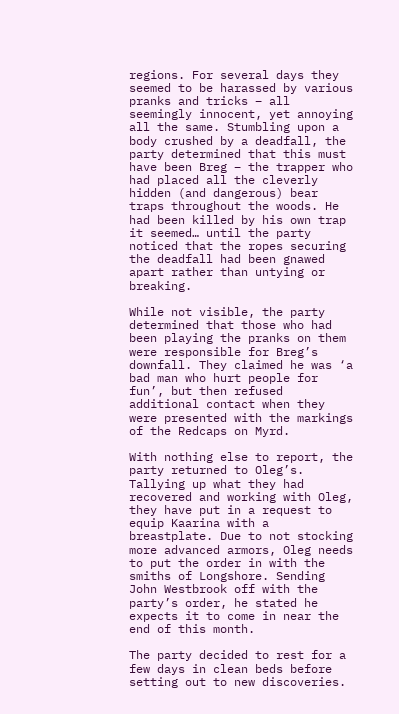regions. For several days they seemed to be harassed by various pranks and tricks – all seemingly innocent, yet annoying all the same. Stumbling upon a body crushed by a deadfall, the party determined that this must have been Breg – the trapper who had placed all the cleverly hidden (and dangerous) bear traps throughout the woods. He had been killed by his own trap it seemed… until the party noticed that the ropes securing the deadfall had been gnawed apart rather than untying or breaking.

While not visible, the party determined that those who had been playing the pranks on them were responsible for Breg’s downfall. They claimed he was ‘a bad man who hurt people for fun’, but then refused additional contact when they were presented with the markings of the Redcaps on Myrd.

With nothing else to report, the party returned to Oleg’s. Tallying up what they had recovered and working with Oleg, they have put in a request to equip Kaarina with a breastplate. Due to not stocking more advanced armors, Oleg needs to put the order in with the smiths of Longshore. Sending John Westbrook off with the party’s order, he stated he expects it to come in near the end of this month.

The party decided to rest for a few days in clean beds before setting out to new discoveries.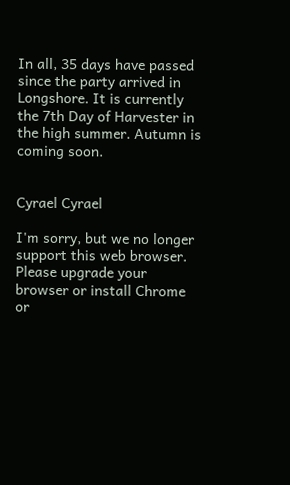In all, 35 days have passed since the party arrived in Longshore. It is currently the 7th Day of Harvester in the high summer. Autumn is coming soon.


Cyrael Cyrael

I'm sorry, but we no longer support this web browser. Please upgrade your browser or install Chrome or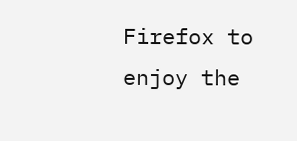Firefox to enjoy the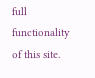full functionality of this site.